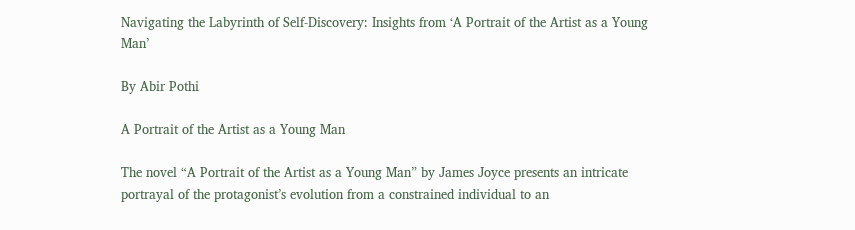Navigating the Labyrinth of Self-Discovery: Insights from ‘A Portrait of the Artist as a Young Man’

By Abir Pothi

A Portrait of the Artist as a Young Man

The novel “A Portrait of the Artist as a Young Man” by James Joyce presents an intricate portrayal of the protagonist’s evolution from a constrained individual to an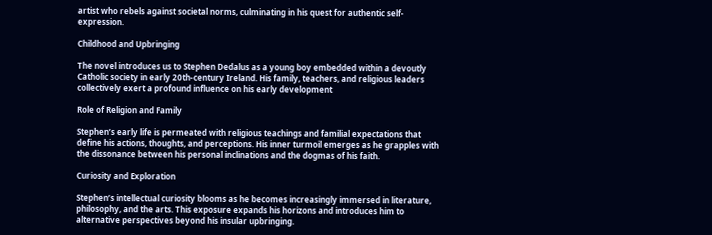artist who rebels against societal norms, culminating in his quest for authentic self-expression.

Childhood and Upbringing

The novel introduces us to Stephen Dedalus as a young boy embedded within a devoutly Catholic society in early 20th-century Ireland. His family, teachers, and religious leaders collectively exert a profound influence on his early development

Role of Religion and Family

Stephen’s early life is permeated with religious teachings and familial expectations that define his actions, thoughts, and perceptions. His inner turmoil emerges as he grapples with the dissonance between his personal inclinations and the dogmas of his faith.

Curiosity and Exploration

Stephen’s intellectual curiosity blooms as he becomes increasingly immersed in literature, philosophy, and the arts. This exposure expands his horizons and introduces him to alternative perspectives beyond his insular upbringing.